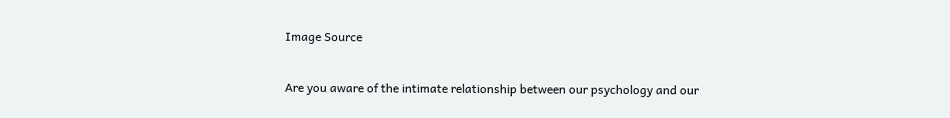Image Source

Are you aware of the intimate relationship between our psychology and our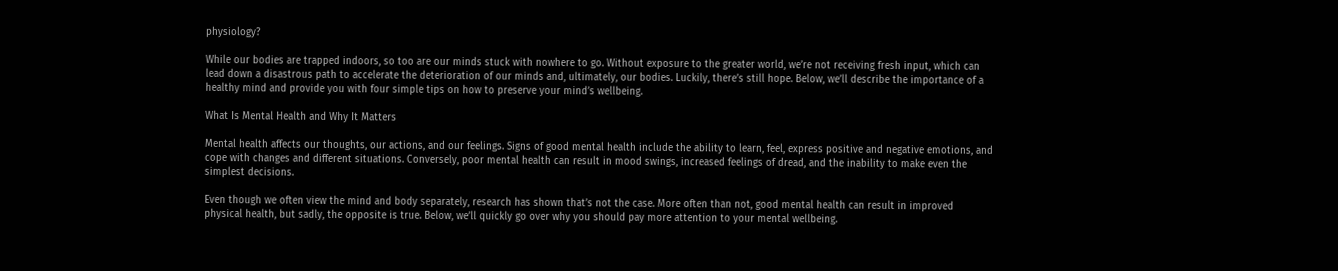physiology?

While our bodies are trapped indoors, so too are our minds stuck with nowhere to go. Without exposure to the greater world, we’re not receiving fresh input, which can lead down a disastrous path to accelerate the deterioration of our minds and, ultimately, our bodies. Luckily, there’s still hope. Below, we’ll describe the importance of a healthy mind and provide you with four simple tips on how to preserve your mind’s wellbeing.

What Is Mental Health and Why It Matters

Mental health affects our thoughts, our actions, and our feelings. Signs of good mental health include the ability to learn, feel, express positive and negative emotions, and cope with changes and different situations. Conversely, poor mental health can result in mood swings, increased feelings of dread, and the inability to make even the simplest decisions.

Even though we often view the mind and body separately, research has shown that’s not the case. More often than not, good mental health can result in improved physical health, but sadly, the opposite is true. Below, we’ll quickly go over why you should pay more attention to your mental wellbeing.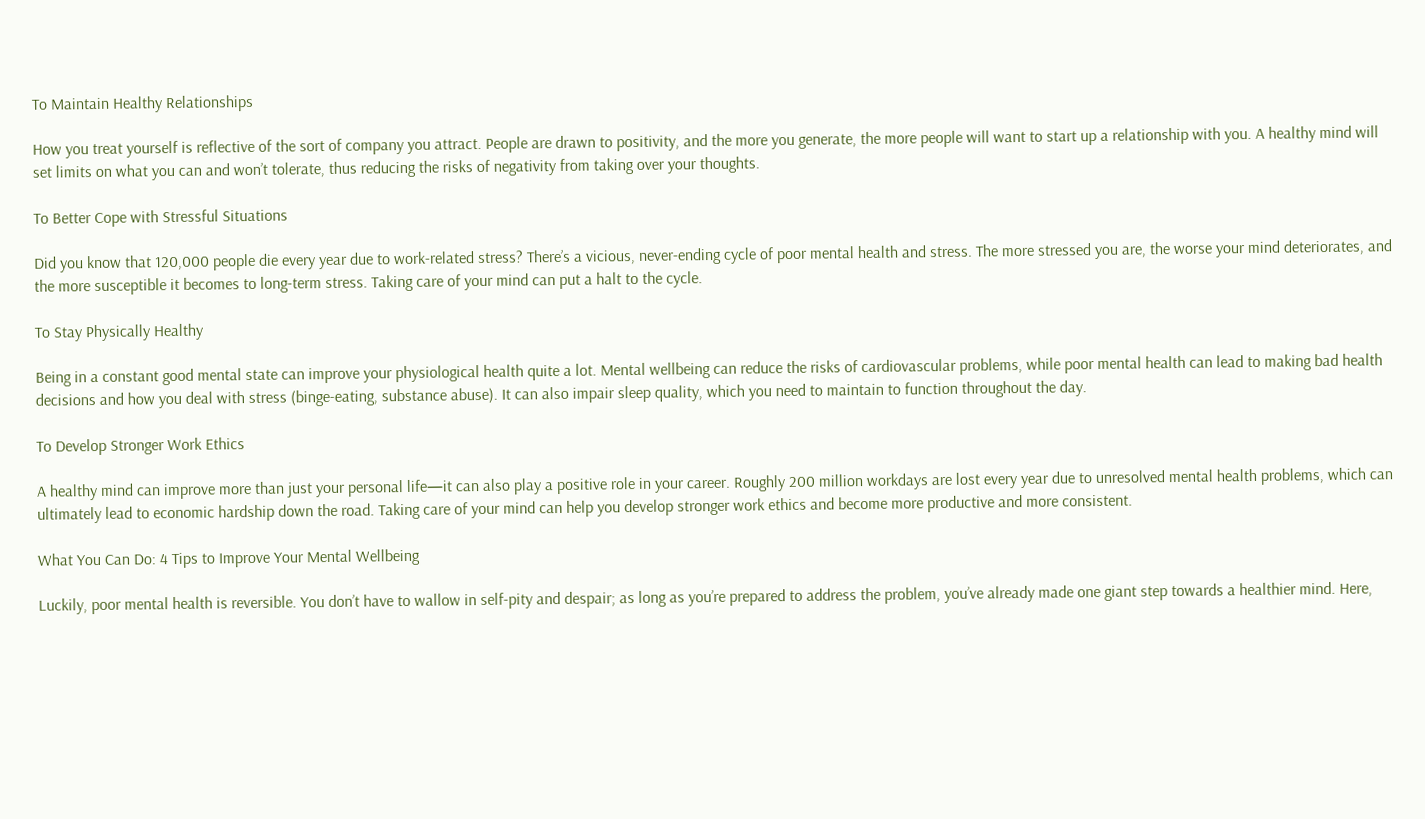To Maintain Healthy Relationships

How you treat yourself is reflective of the sort of company you attract. People are drawn to positivity, and the more you generate, the more people will want to start up a relationship with you. A healthy mind will set limits on what you can and won’t tolerate, thus reducing the risks of negativity from taking over your thoughts.

To Better Cope with Stressful Situations

Did you know that 120,000 people die every year due to work-related stress? There’s a vicious, never-ending cycle of poor mental health and stress. The more stressed you are, the worse your mind deteriorates, and the more susceptible it becomes to long-term stress. Taking care of your mind can put a halt to the cycle.

To Stay Physically Healthy

Being in a constant good mental state can improve your physiological health quite a lot. Mental wellbeing can reduce the risks of cardiovascular problems, while poor mental health can lead to making bad health decisions and how you deal with stress (binge-eating, substance abuse). It can also impair sleep quality, which you need to maintain to function throughout the day.

To Develop Stronger Work Ethics

A healthy mind can improve more than just your personal life—it can also play a positive role in your career. Roughly 200 million workdays are lost every year due to unresolved mental health problems, which can ultimately lead to economic hardship down the road. Taking care of your mind can help you develop stronger work ethics and become more productive and more consistent.

What You Can Do: 4 Tips to Improve Your Mental Wellbeing

Luckily, poor mental health is reversible. You don’t have to wallow in self-pity and despair; as long as you’re prepared to address the problem, you’ve already made one giant step towards a healthier mind. Here,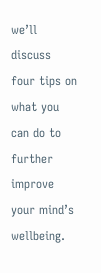we’ll discuss four tips on what you can do to further improve your mind’s wellbeing.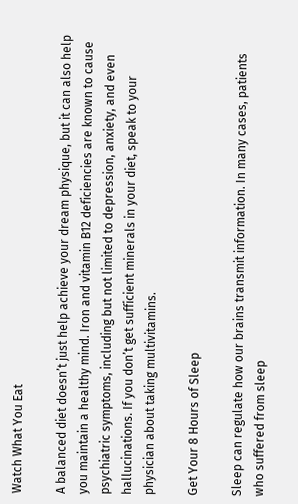Watch What You Eat

A balanced diet doesn’t just help achieve your dream physique, but it can also help you maintain a healthy mind. Iron and vitamin B12 deficiencies are known to cause psychiatric symptoms, including but not limited to depression, anxiety, and even hallucinations. If you don’t get sufficient minerals in your diet, speak to your physician about taking multivitamins.

Get Your 8 Hours of Sleep

Sleep can regulate how our brains transmit information. In many cases, patients who suffered from sleep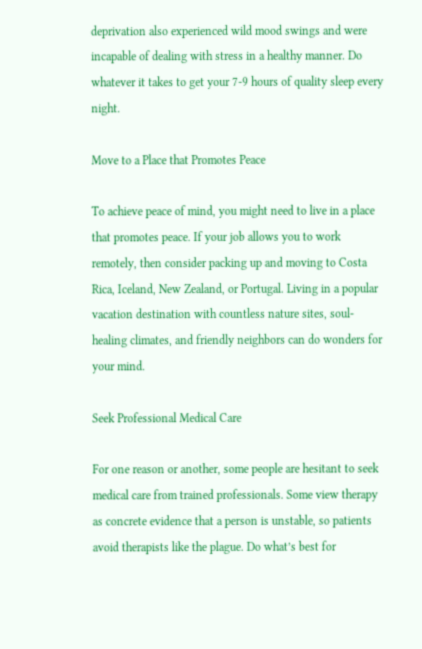deprivation also experienced wild mood swings and were incapable of dealing with stress in a healthy manner. Do whatever it takes to get your 7-9 hours of quality sleep every night.

Move to a Place that Promotes Peace

To achieve peace of mind, you might need to live in a place that promotes peace. If your job allows you to work remotely, then consider packing up and moving to Costa Rica, Iceland, New Zealand, or Portugal. Living in a popular vacation destination with countless nature sites, soul-healing climates, and friendly neighbors can do wonders for your mind.

Seek Professional Medical Care

For one reason or another, some people are hesitant to seek medical care from trained professionals. Some view therapy as concrete evidence that a person is unstable, so patients avoid therapists like the plague. Do what’s best for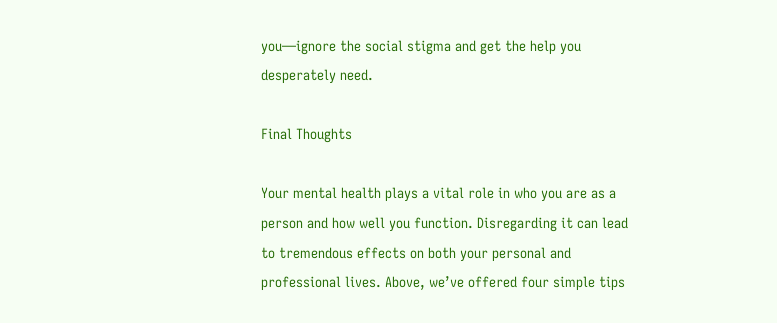you—ignore the social stigma and get the help you desperately need.

Final Thoughts

Your mental health plays a vital role in who you are as a person and how well you function. Disregarding it can lead to tremendous effects on both your personal and professional lives. Above, we’ve offered four simple tips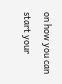on how you can start your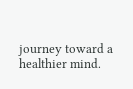journey toward a healthier mind.